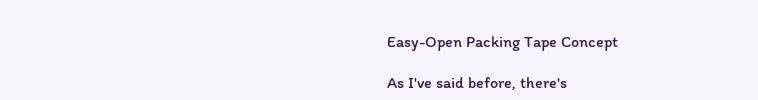Easy-Open Packing Tape Concept

As I've said before, there's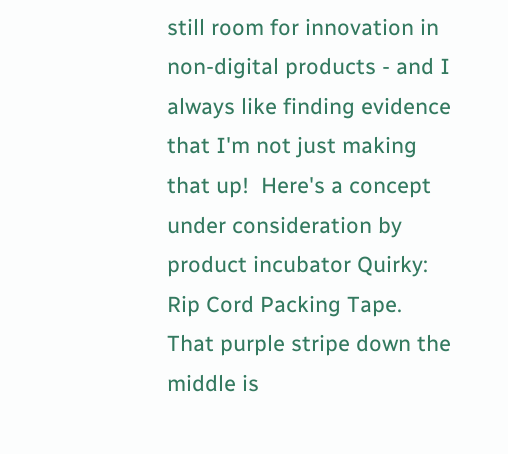still room for innovation in non-digital products - and I always like finding evidence that I'm not just making that up!  Here's a concept under consideration by product incubator Quirky: Rip Cord Packing Tape.  That purple stripe down the middle is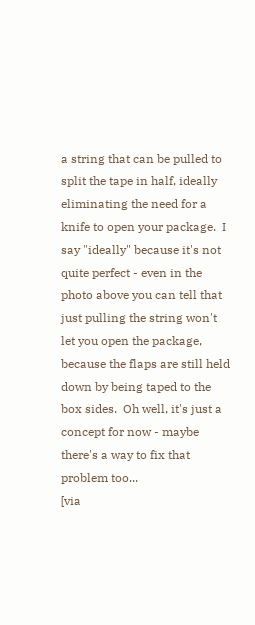a string that can be pulled to split the tape in half, ideally eliminating the need for a knife to open your package.  I say "ideally" because it's not quite perfect - even in the photo above you can tell that just pulling the string won't let you open the package, because the flaps are still held down by being taped to the box sides.  Oh well, it's just a concept for now - maybe there's a way to fix that problem too...
[via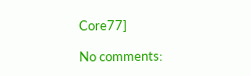Core77]

No comments: